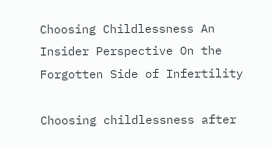Choosing Childlessness An Insider Perspective On the Forgotten Side of Infertility

Choosing childlessness after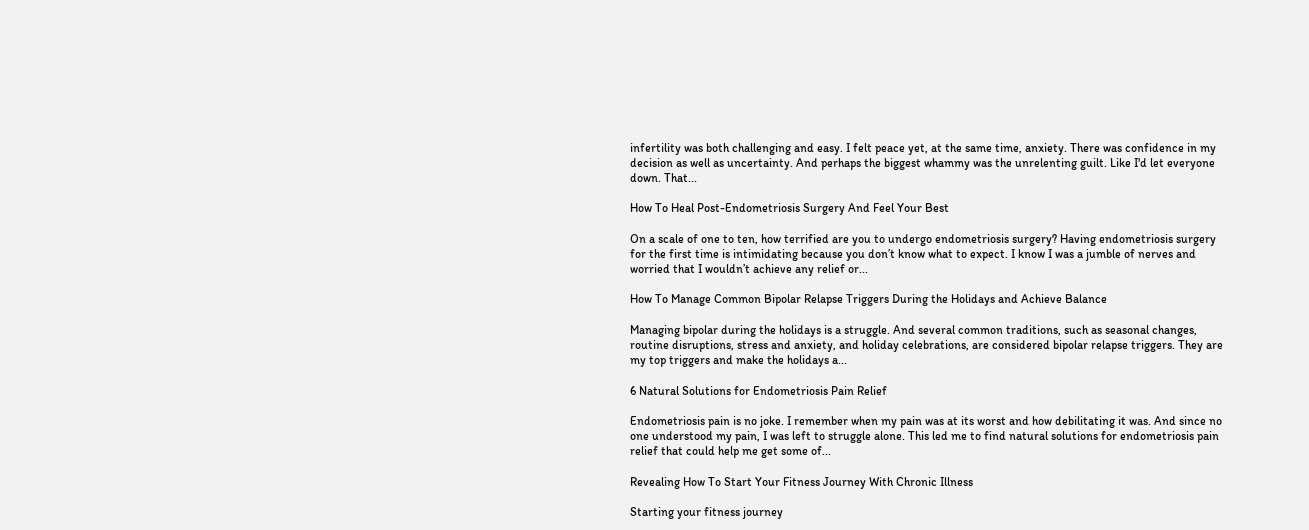infertility was both challenging and easy. I felt peace yet, at the same time, anxiety. There was confidence in my decision as well as uncertainty. And perhaps the biggest whammy was the unrelenting guilt. Like I'd let everyone down. That...

How To Heal Post-Endometriosis Surgery And Feel Your Best

On a scale of one to ten, how terrified are you to undergo endometriosis surgery? Having endometriosis surgery for the first time is intimidating because you don’t know what to expect. I know I was a jumble of nerves and worried that I wouldn’t achieve any relief or...

How To Manage Common Bipolar Relapse Triggers During the Holidays and Achieve Balance

Managing bipolar during the holidays is a struggle. And several common traditions, such as seasonal changes, routine disruptions, stress and anxiety, and holiday celebrations, are considered bipolar relapse triggers. They are my top triggers and make the holidays a...

6 Natural Solutions for Endometriosis Pain Relief

Endometriosis pain is no joke. I remember when my pain was at its worst and how debilitating it was. And since no one understood my pain, I was left to struggle alone. This led me to find natural solutions for endometriosis pain relief that could help me get some of...

Revealing How To Start Your Fitness Journey With Chronic Illness

Starting your fitness journey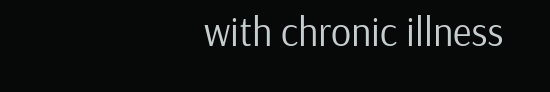with chronic illness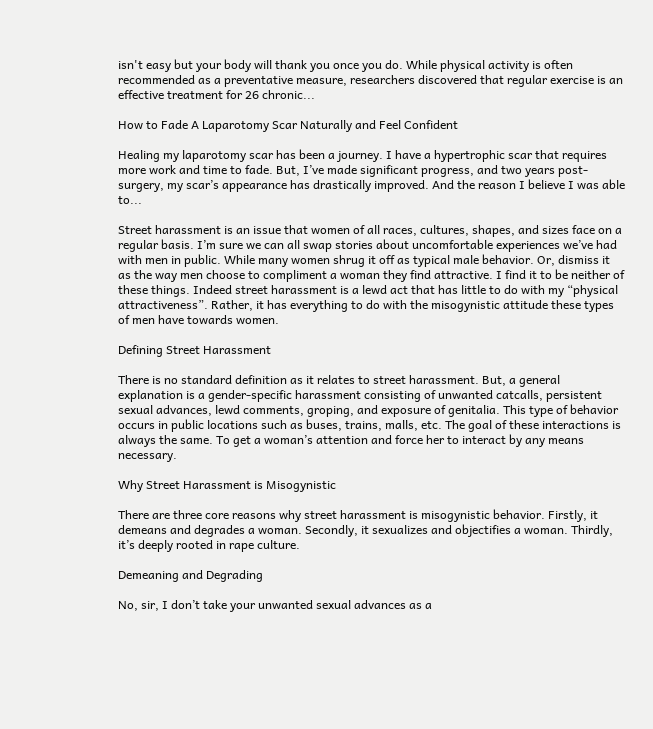isn't easy but your body will thank you once you do. While physical activity is often recommended as a preventative measure, researchers discovered that regular exercise is an effective treatment for 26 chronic...

How to Fade A Laparotomy Scar Naturally and Feel Confident

Healing my laparotomy scar has been a journey. I have a hypertrophic scar that requires more work and time to fade. But, I’ve made significant progress, and two years post-surgery, my scar’s appearance has drastically improved. And the reason I believe I was able to...

Street harassment is an issue that women of all races, cultures, shapes, and sizes face on a regular basis. I’m sure we can all swap stories about uncomfortable experiences we’ve had with men in public. While many women shrug it off as typical male behavior. Or, dismiss it as the way men choose to compliment a woman they find attractive. I find it to be neither of these things. Indeed street harassment is a lewd act that has little to do with my “physical attractiveness”. Rather, it has everything to do with the misogynistic attitude these types of men have towards women.

Defining Street Harassment

There is no standard definition as it relates to street harassment. But, a general explanation is a gender-specific harassment consisting of unwanted catcalls, persistent sexual advances, lewd comments, groping, and exposure of genitalia. This type of behavior occurs in public locations such as buses, trains, malls, etc. The goal of these interactions is always the same. To get a woman’s attention and force her to interact by any means necessary.

Why Street Harassment is Misogynistic

There are three core reasons why street harassment is misogynistic behavior. Firstly, it demeans and degrades a woman. Secondly, it sexualizes and objectifies a woman. Thirdly, it’s deeply rooted in rape culture.

Demeaning and Degrading

No, sir, I don’t take your unwanted sexual advances as a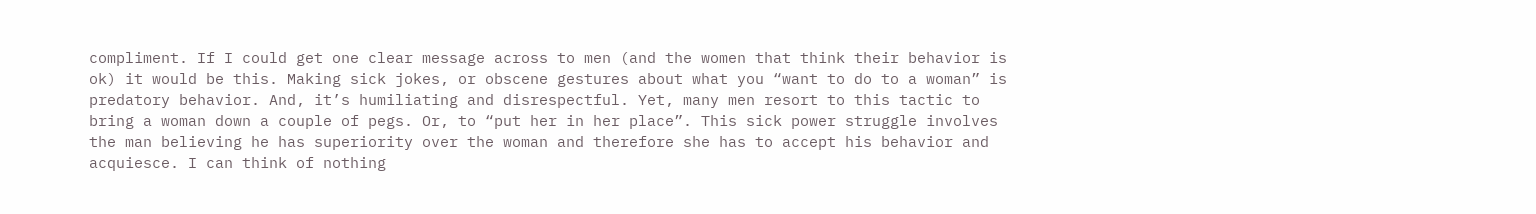compliment. If I could get one clear message across to men (and the women that think their behavior is ok) it would be this. Making sick jokes, or obscene gestures about what you “want to do to a woman” is predatory behavior. And, it’s humiliating and disrespectful. Yet, many men resort to this tactic to bring a woman down a couple of pegs. Or, to “put her in her place”. This sick power struggle involves the man believing he has superiority over the woman and therefore she has to accept his behavior and acquiesce. I can think of nothing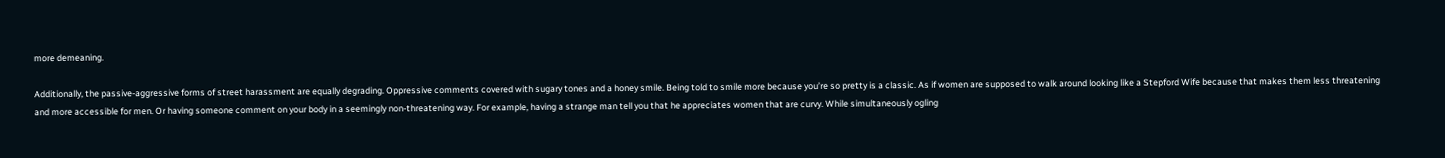more demeaning.

Additionally, the passive-aggressive forms of street harassment are equally degrading. Oppressive comments covered with sugary tones and a honey smile. Being told to smile more because you’re so pretty is a classic. As if women are supposed to walk around looking like a Stepford Wife because that makes them less threatening and more accessible for men. Or having someone comment on your body in a seemingly non-threatening way. For example, having a strange man tell you that he appreciates women that are curvy. While simultaneously ogling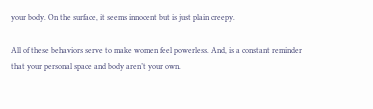your body. On the surface, it seems innocent but is just plain creepy.

All of these behaviors serve to make women feel powerless. And, is a constant reminder that your personal space and body aren’t your own.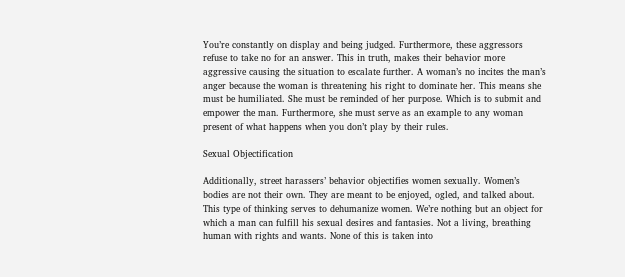You’re constantly on display and being judged. Furthermore, these aggressors refuse to take no for an answer. This in truth, makes their behavior more aggressive causing the situation to escalate further. A woman’s no incites the man’s anger because the woman is threatening his right to dominate her. This means she must be humiliated. She must be reminded of her purpose. Which is to submit and empower the man. Furthermore, she must serve as an example to any woman present of what happens when you don’t play by their rules.

Sexual Objectification

Additionally, street harassers’ behavior objectifies women sexually. Women’s bodies are not their own. They are meant to be enjoyed, ogled, and talked about. This type of thinking serves to dehumanize women. We’re nothing but an object for which a man can fulfill his sexual desires and fantasies. Not a living, breathing human with rights and wants. None of this is taken into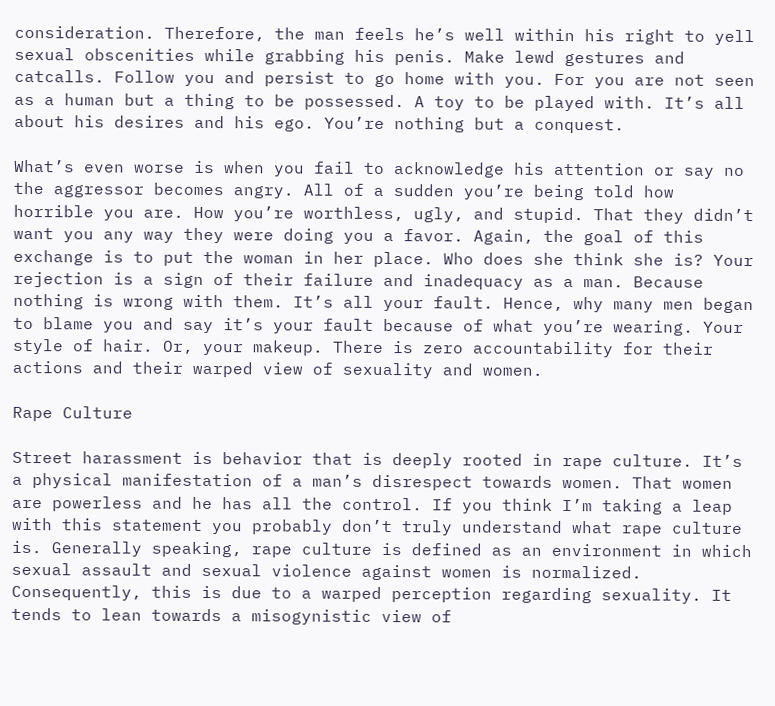consideration. Therefore, the man feels he’s well within his right to yell sexual obscenities while grabbing his penis. Make lewd gestures and catcalls. Follow you and persist to go home with you. For you are not seen as a human but a thing to be possessed. A toy to be played with. It’s all about his desires and his ego. You’re nothing but a conquest.

What’s even worse is when you fail to acknowledge his attention or say no the aggressor becomes angry. All of a sudden you’re being told how horrible you are. How you’re worthless, ugly, and stupid. That they didn’t want you any way they were doing you a favor. Again, the goal of this exchange is to put the woman in her place. Who does she think she is? Your rejection is a sign of their failure and inadequacy as a man. Because nothing is wrong with them. It’s all your fault. Hence, why many men began to blame you and say it’s your fault because of what you’re wearing. Your style of hair. Or, your makeup. There is zero accountability for their actions and their warped view of sexuality and women.

Rape Culture

Street harassment is behavior that is deeply rooted in rape culture. It’s a physical manifestation of a man’s disrespect towards women. That women are powerless and he has all the control. If you think I’m taking a leap with this statement you probably don’t truly understand what rape culture is. Generally speaking, rape culture is defined as an environment in which sexual assault and sexual violence against women is normalized. Consequently, this is due to a warped perception regarding sexuality. It tends to lean towards a misogynistic view of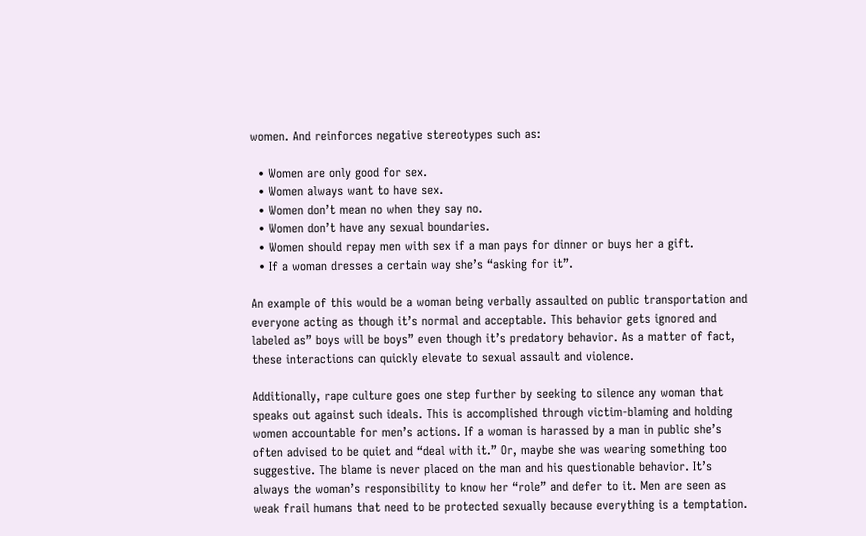women. And reinforces negative stereotypes such as:

  • Women are only good for sex.
  • Women always want to have sex.
  • Women don’t mean no when they say no.
  • Women don’t have any sexual boundaries.
  • Women should repay men with sex if a man pays for dinner or buys her a gift.
  • If a woman dresses a certain way she’s “asking for it”.

An example of this would be a woman being verbally assaulted on public transportation and everyone acting as though it’s normal and acceptable. This behavior gets ignored and labeled as” boys will be boys” even though it’s predatory behavior. As a matter of fact, these interactions can quickly elevate to sexual assault and violence.

Additionally, rape culture goes one step further by seeking to silence any woman that speaks out against such ideals. This is accomplished through victim-blaming and holding women accountable for men’s actions. If a woman is harassed by a man in public she’s often advised to be quiet and “deal with it.” Or, maybe she was wearing something too suggestive. The blame is never placed on the man and his questionable behavior. It’s always the woman’s responsibility to know her “role” and defer to it. Men are seen as weak frail humans that need to be protected sexually because everything is a temptation.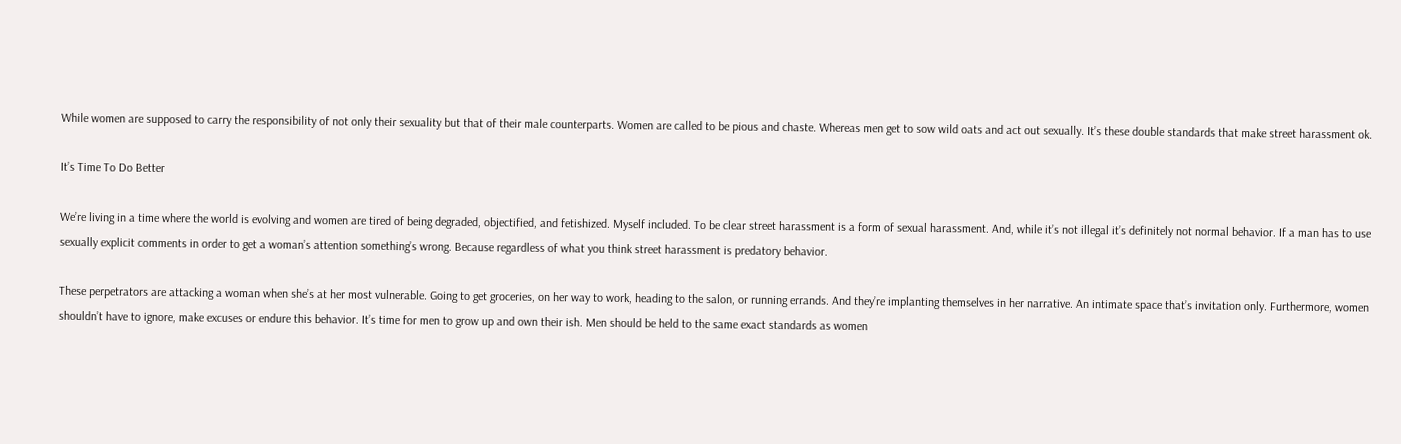While women are supposed to carry the responsibility of not only their sexuality but that of their male counterparts. Women are called to be pious and chaste. Whereas men get to sow wild oats and act out sexually. It’s these double standards that make street harassment ok.

It’s Time To Do Better

We’re living in a time where the world is evolving and women are tired of being degraded, objectified, and fetishized. Myself included. To be clear street harassment is a form of sexual harassment. And, while it’s not illegal it’s definitely not normal behavior. If a man has to use sexually explicit comments in order to get a woman’s attention something’s wrong. Because regardless of what you think street harassment is predatory behavior.

These perpetrators are attacking a woman when she’s at her most vulnerable. Going to get groceries, on her way to work, heading to the salon, or running errands. And they’re implanting themselves in her narrative. An intimate space that’s invitation only. Furthermore, women shouldn’t have to ignore, make excuses or endure this behavior. It’s time for men to grow up and own their ish. Men should be held to the same exact standards as women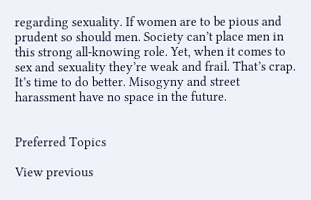regarding sexuality. If women are to be pious and prudent so should men. Society can’t place men in this strong all-knowing role. Yet, when it comes to sex and sexuality they’re weak and frail. That’s crap. It’s time to do better. Misogyny and street harassment have no space in the future.


Preferred Topics

View previous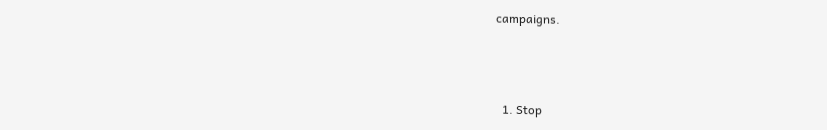campaigns.



  1. Stop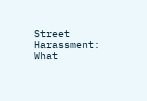Street Harassment: What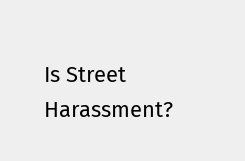Is Street Harassment?